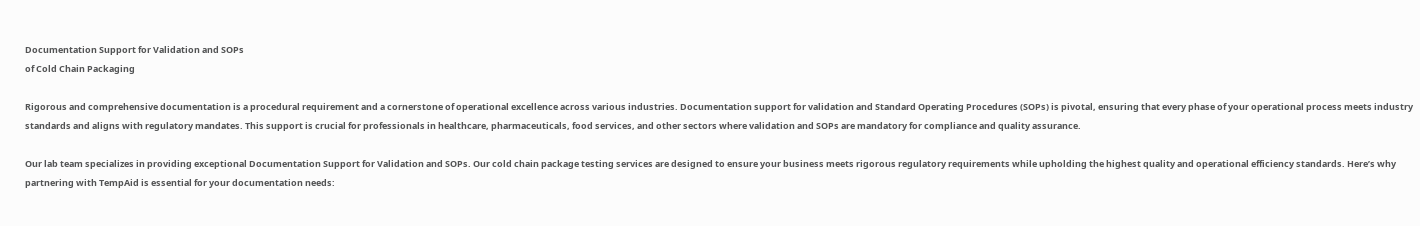Documentation Support for Validation and SOPs
of Cold Chain Packaging

Rigorous and comprehensive documentation is a procedural requirement and a cornerstone of operational excellence across various industries. Documentation support for validation and Standard Operating Procedures (SOPs) is pivotal, ensuring that every phase of your operational process meets industry standards and aligns with regulatory mandates. This support is crucial for professionals in healthcare, pharmaceuticals, food services, and other sectors where validation and SOPs are mandatory for compliance and quality assurance.

Our lab team specializes in providing exceptional Documentation Support for Validation and SOPs. Our cold chain package testing services are designed to ensure your business meets rigorous regulatory requirements while upholding the highest quality and operational efficiency standards. Here’s why partnering with TempAid is essential for your documentation needs: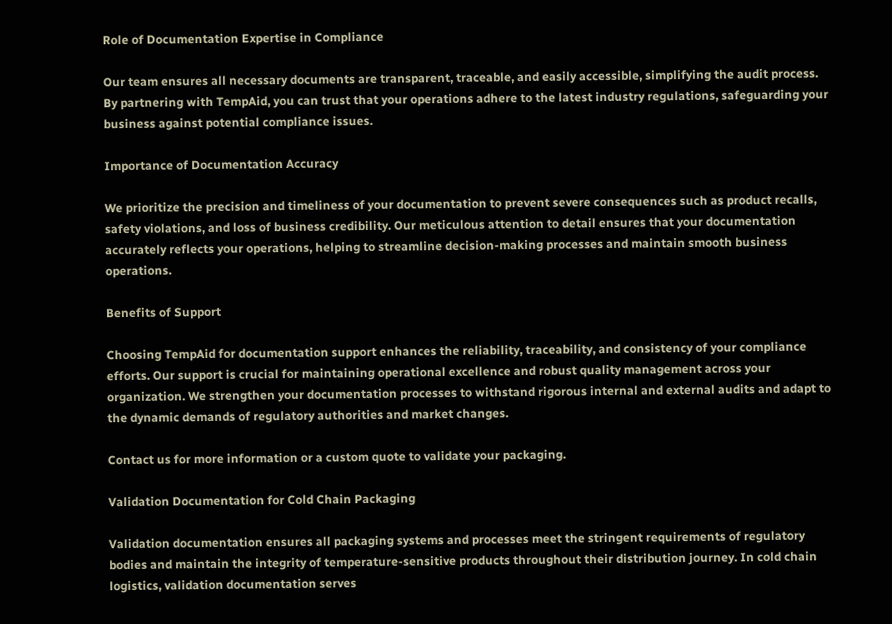Role of Documentation Expertise in Compliance

Our team ensures all necessary documents are transparent, traceable, and easily accessible, simplifying the audit process. By partnering with TempAid, you can trust that your operations adhere to the latest industry regulations, safeguarding your business against potential compliance issues.

Importance of Documentation Accuracy

We prioritize the precision and timeliness of your documentation to prevent severe consequences such as product recalls, safety violations, and loss of business credibility. Our meticulous attention to detail ensures that your documentation accurately reflects your operations, helping to streamline decision-making processes and maintain smooth business operations.

Benefits of Support

Choosing TempAid for documentation support enhances the reliability, traceability, and consistency of your compliance efforts. Our support is crucial for maintaining operational excellence and robust quality management across your organization. We strengthen your documentation processes to withstand rigorous internal and external audits and adapt to the dynamic demands of regulatory authorities and market changes.

Contact us for more information or a custom quote to validate your packaging.

Validation Documentation for Cold Chain Packaging

Validation documentation ensures all packaging systems and processes meet the stringent requirements of regulatory bodies and maintain the integrity of temperature-sensitive products throughout their distribution journey. In cold chain logistics, validation documentation serves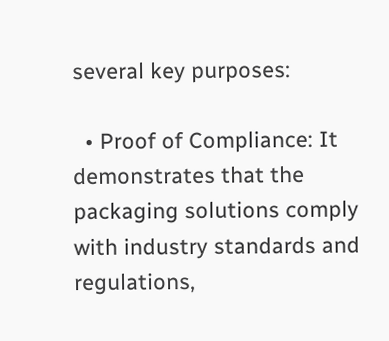several key purposes:

  • Proof of Compliance: It demonstrates that the packaging solutions comply with industry standards and regulations,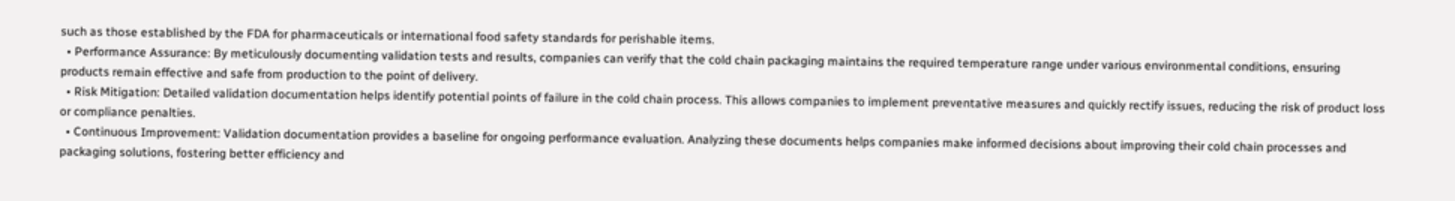such as those established by the FDA for pharmaceuticals or international food safety standards for perishable items.
  • Performance Assurance: By meticulously documenting validation tests and results, companies can verify that the cold chain packaging maintains the required temperature range under various environmental conditions, ensuring products remain effective and safe from production to the point of delivery.
  • Risk Mitigation: Detailed validation documentation helps identify potential points of failure in the cold chain process. This allows companies to implement preventative measures and quickly rectify issues, reducing the risk of product loss or compliance penalties.
  • Continuous Improvement: Validation documentation provides a baseline for ongoing performance evaluation. Analyzing these documents helps companies make informed decisions about improving their cold chain processes and packaging solutions, fostering better efficiency and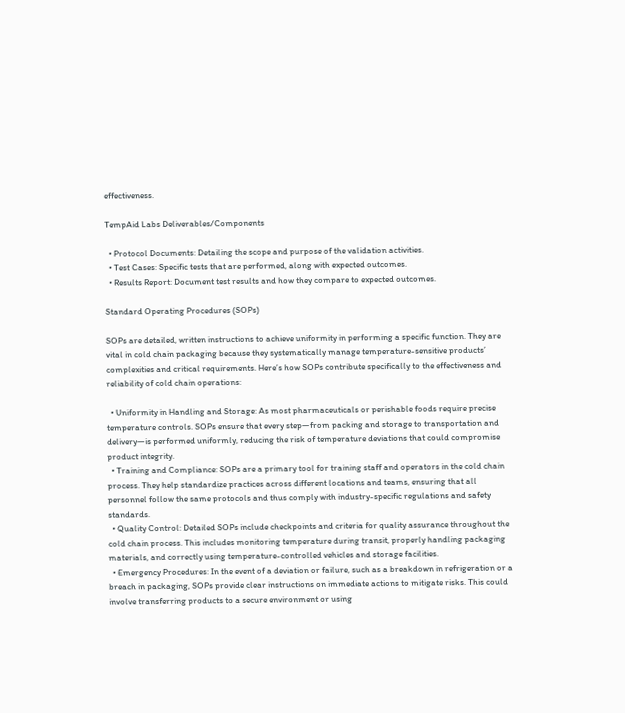effectiveness.

TempAid Labs Deliverables/Components

  • Protocol Documents: Detailing the scope and purpose of the validation activities.
  • Test Cases: Specific tests that are performed, along with expected outcomes.
  • Results Report: Document test results and how they compare to expected outcomes.

Standard Operating Procedures (SOPs)

SOPs are detailed, written instructions to achieve uniformity in performing a specific function. They are vital in cold chain packaging because they systematically manage temperature-sensitive products’ complexities and critical requirements. Here’s how SOPs contribute specifically to the effectiveness and reliability of cold chain operations:

  • Uniformity in Handling and Storage: As most pharmaceuticals or perishable foods require precise temperature controls. SOPs ensure that every step—from packing and storage to transportation and delivery—is performed uniformly, reducing the risk of temperature deviations that could compromise product integrity.
  • Training and Compliance: SOPs are a primary tool for training staff and operators in the cold chain process. They help standardize practices across different locations and teams, ensuring that all personnel follow the same protocols and thus comply with industry-specific regulations and safety standards.
  • Quality Control: Detailed SOPs include checkpoints and criteria for quality assurance throughout the cold chain process. This includes monitoring temperature during transit, properly handling packaging materials, and correctly using temperature-controlled vehicles and storage facilities.
  • Emergency Procedures: In the event of a deviation or failure, such as a breakdown in refrigeration or a breach in packaging, SOPs provide clear instructions on immediate actions to mitigate risks. This could involve transferring products to a secure environment or using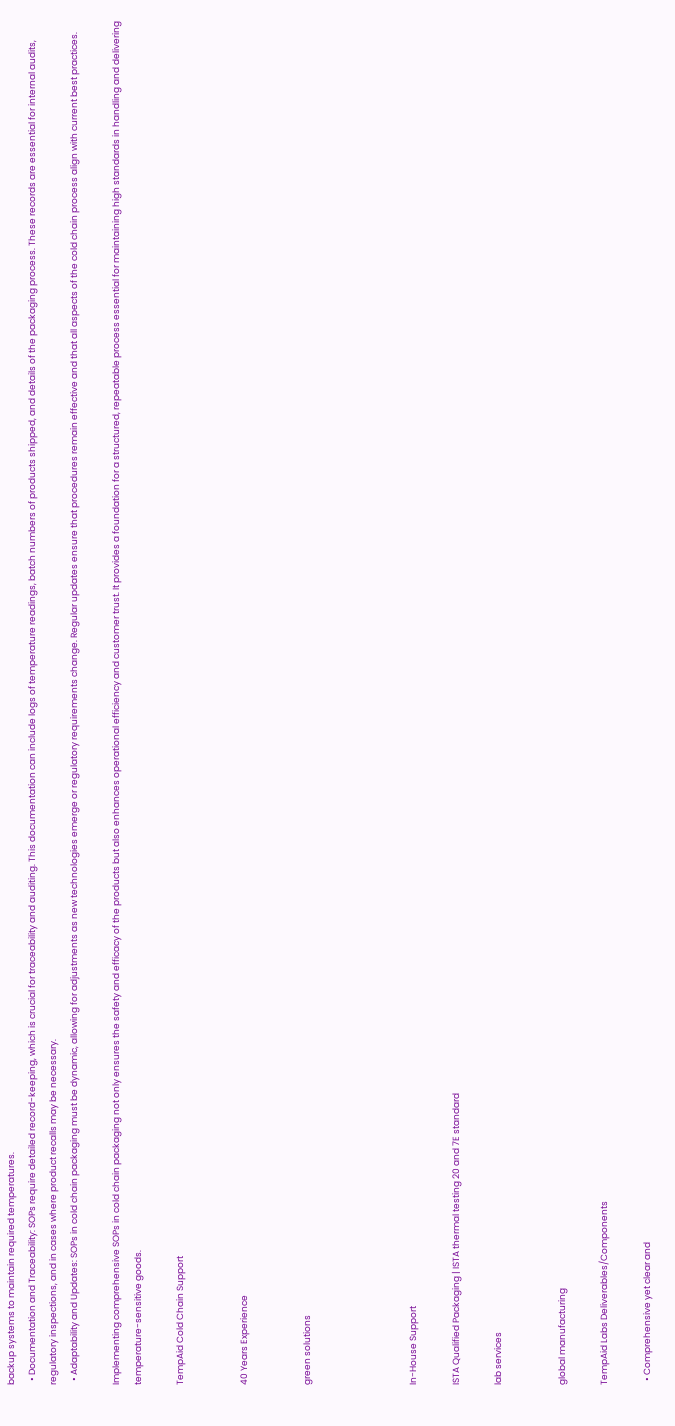backup systems to maintain required temperatures.
  • Documentation and Traceability: SOPs require detailed record-keeping, which is crucial for traceability and auditing. This documentation can include logs of temperature readings, batch numbers of products shipped, and details of the packaging process. These records are essential for internal audits, regulatory inspections, and in cases where product recalls may be necessary.
  • Adaptability and Updates: SOPs in cold chain packaging must be dynamic, allowing for adjustments as new technologies emerge or regulatory requirements change. Regular updates ensure that procedures remain effective and that all aspects of the cold chain process align with current best practices.

Implementing comprehensive SOPs in cold chain packaging not only ensures the safety and efficacy of the products but also enhances operational efficiency and customer trust. It provides a foundation for a structured, repeatable process essential for maintaining high standards in handling and delivering temperature-sensitive goods.

TempAid Cold Chain Support


40 Years Experience


green solutions




In-House Support

ISTA Qualified Packaging | ISTA thermal testing 20 and 7E standard

lab services


global manufacturing

TempAid Labs Deliverables/Components

  • Comprehensive yet clear and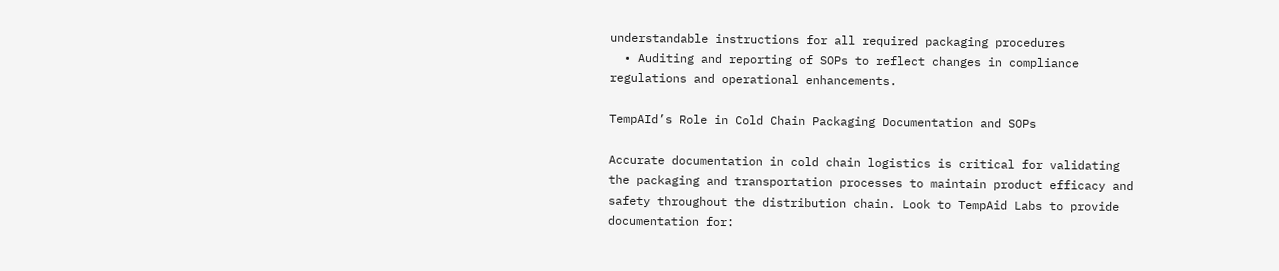understandable instructions for all required packaging procedures
  • Auditing and reporting of SOPs to reflect changes in compliance regulations and operational enhancements.

TempAId’s Role in Cold Chain Packaging Documentation and SOPs

Accurate documentation in cold chain logistics is critical for validating the packaging and transportation processes to maintain product efficacy and safety throughout the distribution chain. Look to TempAid Labs to provide documentation for: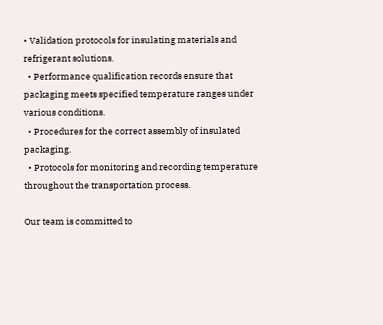• Validation protocols for insulating materials and refrigerant solutions.
  • Performance qualification records ensure that packaging meets specified temperature ranges under various conditions.
  • Procedures for the correct assembly of insulated packaging.
  • Protocols for monitoring and recording temperature throughout the transportation process.

Our team is committed to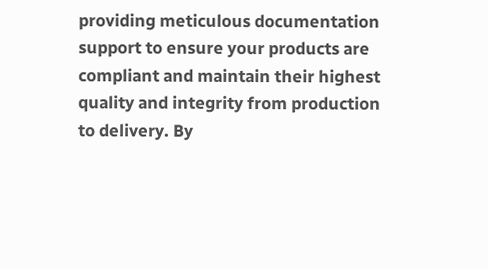providing meticulous documentation support to ensure your products are compliant and maintain their highest quality and integrity from production to delivery. By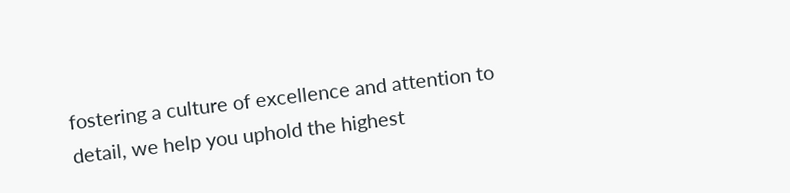fostering a culture of excellence and attention to detail, we help you uphold the highest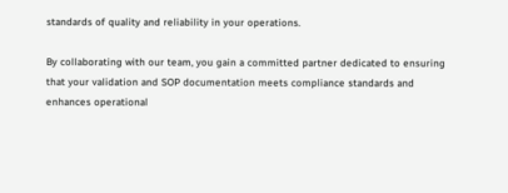standards of quality and reliability in your operations.

By collaborating with our team, you gain a committed partner dedicated to ensuring that your validation and SOP documentation meets compliance standards and enhances operational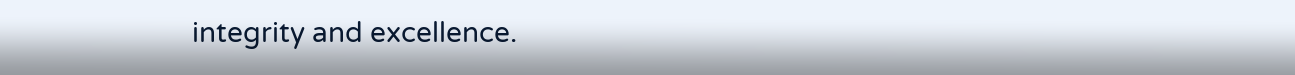integrity and excellence.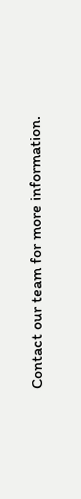Contact our team for more information.